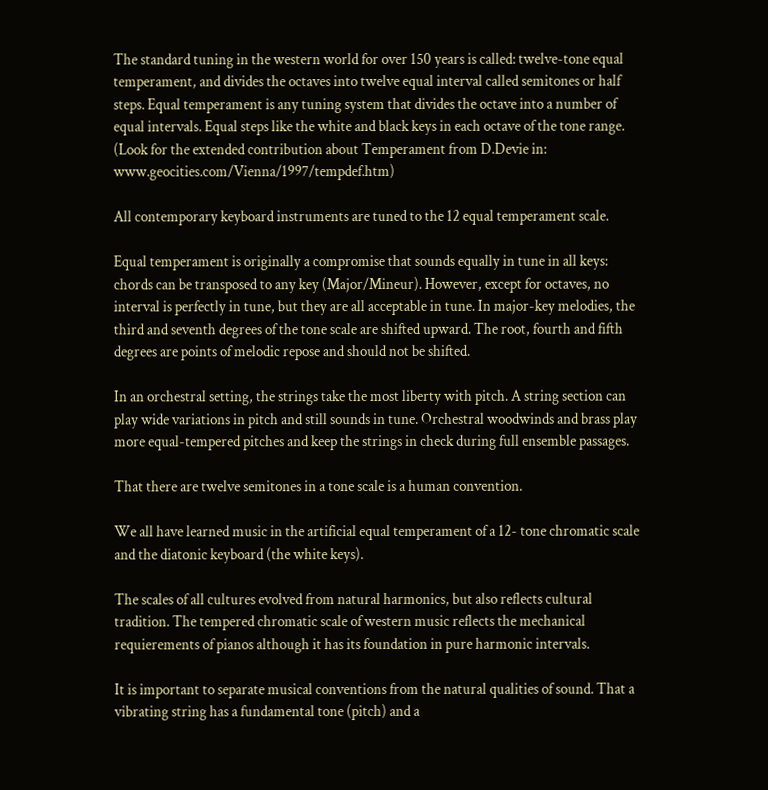The standard tuning in the western world for over 150 years is called: twelve-tone equal temperament, and divides the octaves into twelve equal interval called semitones or half steps. Equal temperament is any tuning system that divides the octave into a number of equal intervals. Equal steps like the white and black keys in each octave of the tone range. (Look for the extended contribution about Temperament from D.Devie in: www.geocities.com/Vienna/1997/tempdef.htm)

All contemporary keyboard instruments are tuned to the 12 equal temperament scale.

Equal temperament is originally a compromise that sounds equally in tune in all keys: chords can be transposed to any key (Major/Mineur). However, except for octaves, no interval is perfectly in tune, but they are all acceptable in tune. In major-key melodies, the third and seventh degrees of the tone scale are shifted upward. The root, fourth and fifth degrees are points of melodic repose and should not be shifted.

In an orchestral setting, the strings take the most liberty with pitch. A string section can play wide variations in pitch and still sounds in tune. Orchestral woodwinds and brass play more equal-tempered pitches and keep the strings in check during full ensemble passages.

That there are twelve semitones in a tone scale is a human convention.

We all have learned music in the artificial equal temperament of a 12- tone chromatic scale and the diatonic keyboard (the white keys).

The scales of all cultures evolved from natural harmonics, but also reflects cultural tradition. The tempered chromatic scale of western music reflects the mechanical requierements of pianos although it has its foundation in pure harmonic intervals.

It is important to separate musical conventions from the natural qualities of sound. That a vibrating string has a fundamental tone (pitch) and a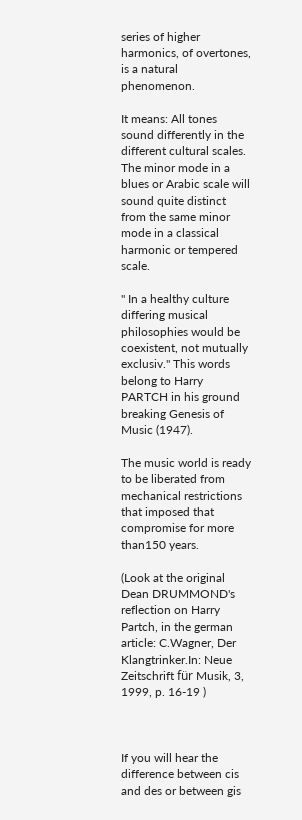series of higher harmonics, of overtones, is a natural phenomenon.

It means: All tones sound differently in the different cultural scales. The minor mode in a blues or Arabic scale will sound quite distinct from the same minor mode in a classical harmonic or tempered scale.

" In a healthy culture differing musical philosophies would be coexistent, not mutually exclusiv." This words belong to Harry PARTCH in his ground breaking Genesis of Music (1947).

The music world is ready to be liberated from mechanical restrictions that imposed that compromise for more than150 years.

(Look at the original Dean DRUMMOND's reflection on Harry Partch, in the german article: C.Wagner, Der Klangtrinker.In: Neue Zeitschrift für Musik, 3, 1999, p. 16-19 )



If you will hear the difference between cis and des or between gis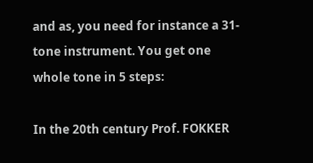and as, you need for instance a 31-tone instrument. You get one whole tone in 5 steps:

In the 20th century Prof. FOKKER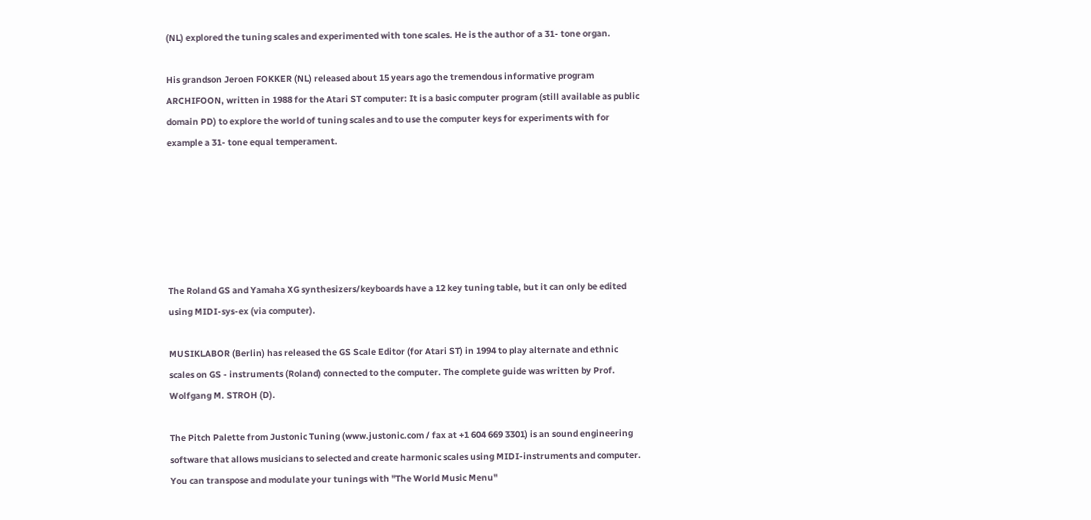(NL) explored the tuning scales and experimented with tone scales. He is the author of a 31- tone organ.

His grandson Jeroen FOKKER (NL) released about 15 years ago the tremendous informative program ARCHIFOON, written in 1988 for the Atari ST computer: It is a basic computer program (still available as public domain PD) to explore the world of tuning scales and to use the computer keys for experiments with for example a 31- tone equal temperament.






The Roland GS and Yamaha XG synthesizers/keyboards have a 12 key tuning table, but it can only be edited using MIDI-sys-ex (via computer).

MUSIKLABOR (Berlin) has released the GS Scale Editor (for Atari ST) in 1994 to play alternate and ethnic scales on GS - instruments (Roland) connected to the computer. The complete guide was written by Prof. Wolfgang M. STROH (D).

The Pitch Palette from Justonic Tuning (www.justonic.com / fax at +1 604 669 3301) is an sound engineering software that allows musicians to selected and create harmonic scales using MIDI-instruments and computer. You can transpose and modulate your tunings with "The World Music Menu"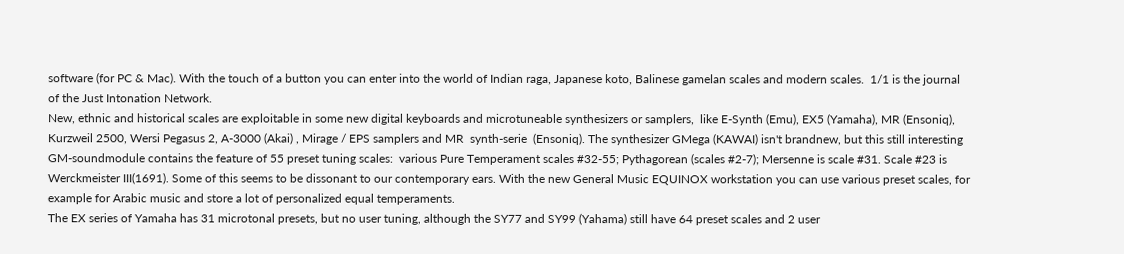software (for PC & Mac). With the touch of a button you can enter into the world of Indian raga, Japanese koto, Balinese gamelan scales and modern scales.  1/1 is the journal of the Just Intonation Network.
New, ethnic and historical scales are exploitable in some new digital keyboards and microtuneable synthesizers or samplers,  like E-Synth (Emu), EX5 (Yamaha), MR (Ensoniq), Kurzweil 2500, Wersi Pegasus 2, A-3000 (Akai) , Mirage / EPS samplers and MR  synth-serie  (Ensoniq). The synthesizer GMega (KAWAI) isn't brandnew, but this still interesting GM-soundmodule contains the feature of 55 preset tuning scales:  various Pure Temperament scales #32-55; Pythagorean (scales #2-7); Mersenne is scale #31. Scale #23 is Werckmeister III(1691). Some of this seems to be dissonant to our contemporary ears. With the new General Music EQUINOX workstation you can use various preset scales, for example for Arabic music and store a lot of personalized equal temperaments.
The EX series of Yamaha has 31 microtonal presets, but no user tuning, although the SY77 and SY99 (Yahama) still have 64 preset scales and 2 user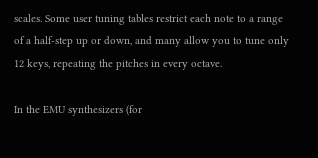scales. Some user tuning tables restrict each note to a range of a half-step up or down, and many allow you to tune only 12 keys, repeating the pitches in every octave.

In the EMU synthesizers (for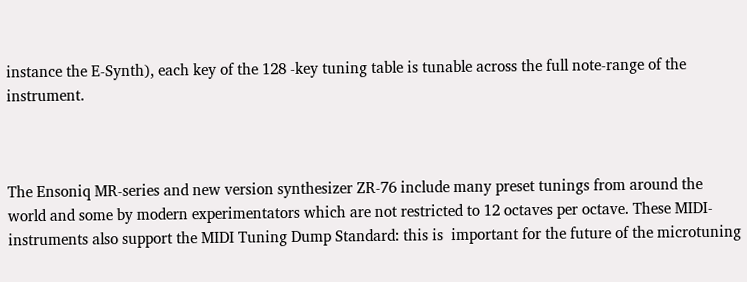instance the E-Synth), each key of the 128 -key tuning table is tunable across the full note-range of the instrument.



The Ensoniq MR-series and new version synthesizer ZR-76 include many preset tunings from around the world and some by modern experimentators which are not restricted to 12 octaves per octave. These MIDI-instruments also support the MIDI Tuning Dump Standard: this is  important for the future of the microtuning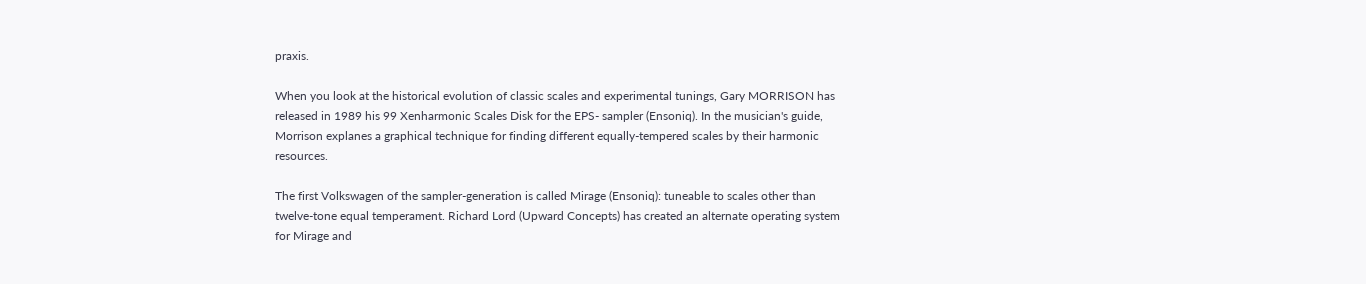praxis.

When you look at the historical evolution of classic scales and experimental tunings, Gary MORRISON has released in 1989 his 99 Xenharmonic Scales Disk for the EPS- sampler (Ensoniq). In the musician's guide, Morrison explanes a graphical technique for finding different equally-tempered scales by their harmonic resources.

The first Volkswagen of the sampler-generation is called Mirage (Ensoniq): tuneable to scales other than twelve-tone equal temperament. Richard Lord (Upward Concepts) has created an alternate operating system for Mirage and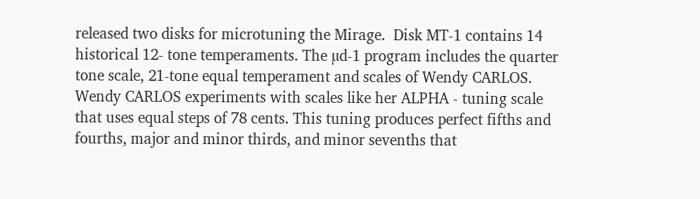released two disks for microtuning the Mirage.  Disk MT-1 contains 14 historical 12- tone temperaments. The µd-1 program includes the quarter tone scale, 21-tone equal temperament and scales of Wendy CARLOS. Wendy CARLOS experiments with scales like her ALPHA - tuning scale that uses equal steps of 78 cents. This tuning produces perfect fifths and fourths, major and minor thirds, and minor sevenths that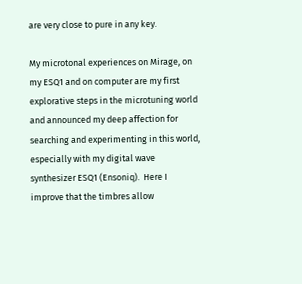are very close to pure in any key.

My microtonal experiences on Mirage, on my ESQ1 and on computer are my first explorative steps in the microtuning world and announced my deep affection for searching and experimenting in this world, especially with my digital wave synthesizer ESQ1 (Ensoniq).  Here I improve that the timbres allow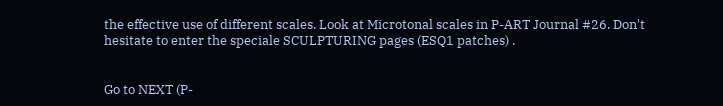the effective use of different scales. Look at Microtonal scales in P-ART Journal #26. Don't hesitate to enter the speciale SCULPTURING pages (ESQ1 patches) .


Go to NEXT (P-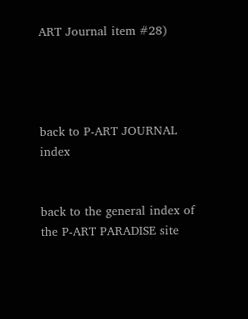ART Journal item #28)




back to P-ART JOURNAL index


back to the general index of the P-ART PARADISE site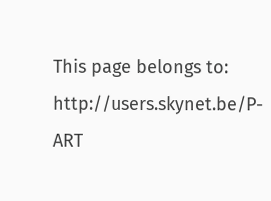This page belongs to: http://users.skynet.be/P-ART